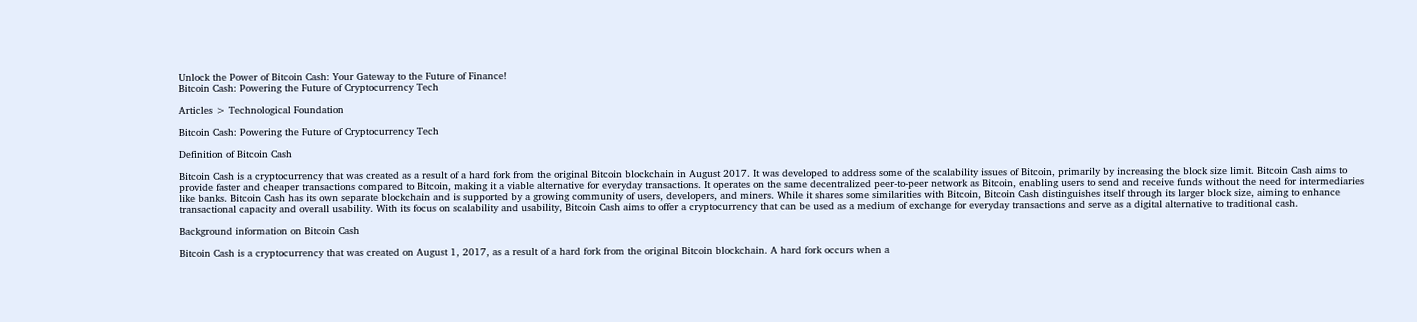Unlock the Power of Bitcoin Cash: Your Gateway to the Future of Finance!
Bitcoin Cash: Powering the Future of Cryptocurrency Tech

Articles > Technological Foundation

Bitcoin Cash: Powering the Future of Cryptocurrency Tech

Definition of Bitcoin Cash

Bitcoin Cash is a cryptocurrency that was created as a result of a hard fork from the original Bitcoin blockchain in August 2017. It was developed to address some of the scalability issues of Bitcoin, primarily by increasing the block size limit. Bitcoin Cash aims to provide faster and cheaper transactions compared to Bitcoin, making it a viable alternative for everyday transactions. It operates on the same decentralized peer-to-peer network as Bitcoin, enabling users to send and receive funds without the need for intermediaries like banks. Bitcoin Cash has its own separate blockchain and is supported by a growing community of users, developers, and miners. While it shares some similarities with Bitcoin, Bitcoin Cash distinguishes itself through its larger block size, aiming to enhance transactional capacity and overall usability. With its focus on scalability and usability, Bitcoin Cash aims to offer a cryptocurrency that can be used as a medium of exchange for everyday transactions and serve as a digital alternative to traditional cash.

Background information on Bitcoin Cash

Bitcoin Cash is a cryptocurrency that was created on August 1, 2017, as a result of a hard fork from the original Bitcoin blockchain. A hard fork occurs when a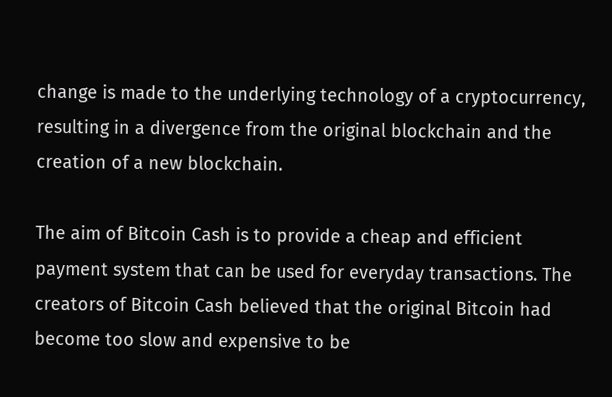change is made to the underlying technology of a cryptocurrency, resulting in a divergence from the original blockchain and the creation of a new blockchain.

The aim of Bitcoin Cash is to provide a cheap and efficient payment system that can be used for everyday transactions. The creators of Bitcoin Cash believed that the original Bitcoin had become too slow and expensive to be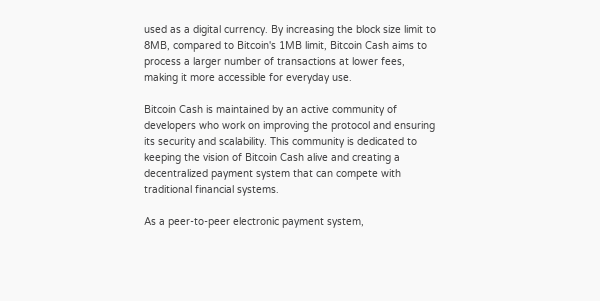used as a digital currency. By increasing the block size limit to 8MB, compared to Bitcoin's 1MB limit, Bitcoin Cash aims to process a larger number of transactions at lower fees, making it more accessible for everyday use.

Bitcoin Cash is maintained by an active community of developers who work on improving the protocol and ensuring its security and scalability. This community is dedicated to keeping the vision of Bitcoin Cash alive and creating a decentralized payment system that can compete with traditional financial systems.

As a peer-to-peer electronic payment system,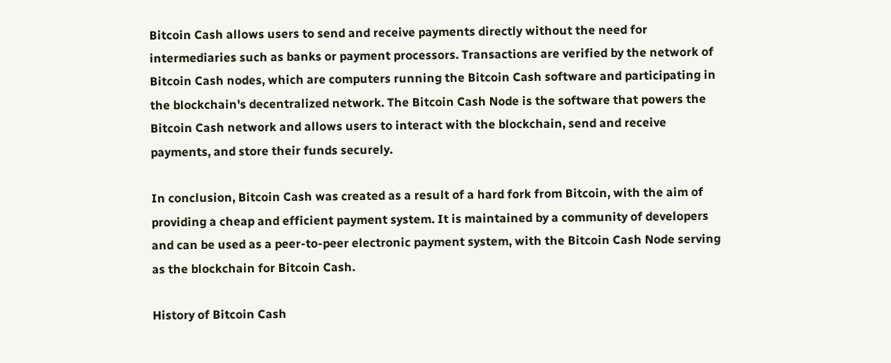Bitcoin Cash allows users to send and receive payments directly without the need for intermediaries such as banks or payment processors. Transactions are verified by the network of Bitcoin Cash nodes, which are computers running the Bitcoin Cash software and participating in the blockchain's decentralized network. The Bitcoin Cash Node is the software that powers the Bitcoin Cash network and allows users to interact with the blockchain, send and receive payments, and store their funds securely.

In conclusion, Bitcoin Cash was created as a result of a hard fork from Bitcoin, with the aim of providing a cheap and efficient payment system. It is maintained by a community of developers and can be used as a peer-to-peer electronic payment system, with the Bitcoin Cash Node serving as the blockchain for Bitcoin Cash.

History of Bitcoin Cash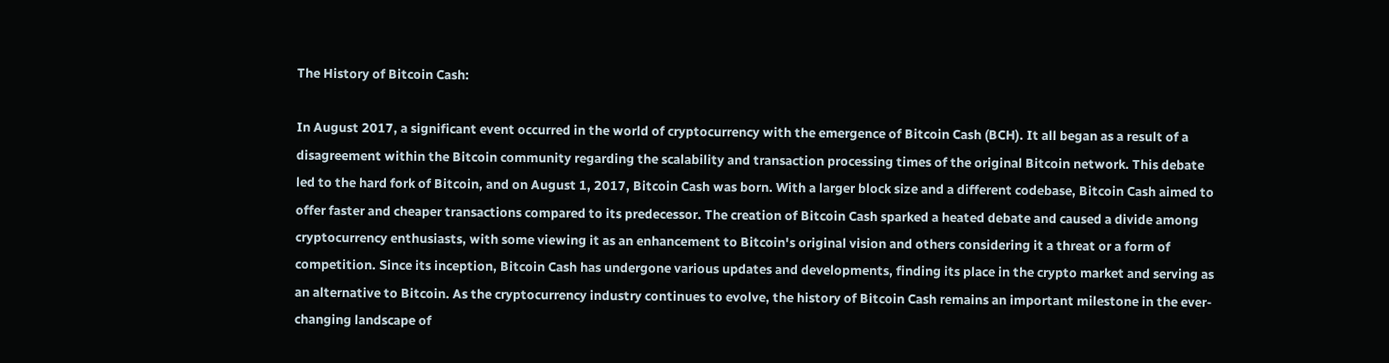The History of Bitcoin Cash:

In August 2017, a significant event occurred in the world of cryptocurrency with the emergence of Bitcoin Cash (BCH). It all began as a result of a disagreement within the Bitcoin community regarding the scalability and transaction processing times of the original Bitcoin network. This debate led to the hard fork of Bitcoin, and on August 1, 2017, Bitcoin Cash was born. With a larger block size and a different codebase, Bitcoin Cash aimed to offer faster and cheaper transactions compared to its predecessor. The creation of Bitcoin Cash sparked a heated debate and caused a divide among cryptocurrency enthusiasts, with some viewing it as an enhancement to Bitcoin's original vision and others considering it a threat or a form of competition. Since its inception, Bitcoin Cash has undergone various updates and developments, finding its place in the crypto market and serving as an alternative to Bitcoin. As the cryptocurrency industry continues to evolve, the history of Bitcoin Cash remains an important milestone in the ever-changing landscape of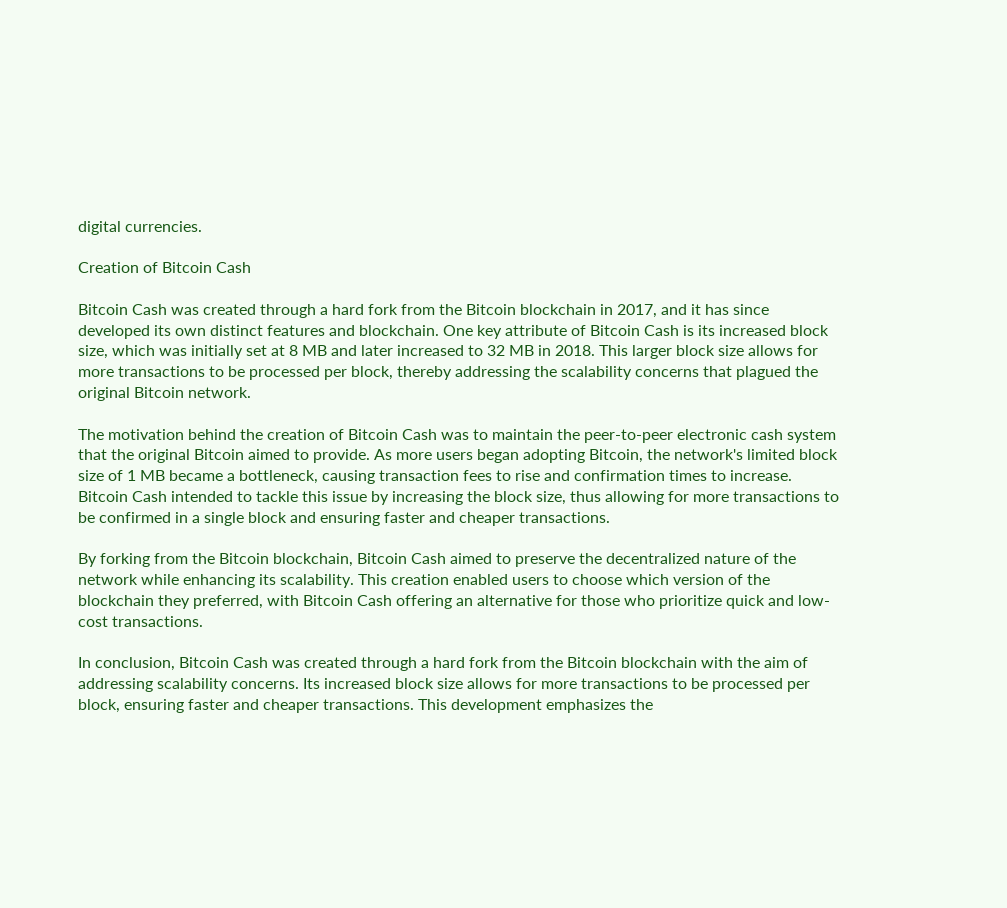digital currencies.

Creation of Bitcoin Cash

Bitcoin Cash was created through a hard fork from the Bitcoin blockchain in 2017, and it has since developed its own distinct features and blockchain. One key attribute of Bitcoin Cash is its increased block size, which was initially set at 8 MB and later increased to 32 MB in 2018. This larger block size allows for more transactions to be processed per block, thereby addressing the scalability concerns that plagued the original Bitcoin network.

The motivation behind the creation of Bitcoin Cash was to maintain the peer-to-peer electronic cash system that the original Bitcoin aimed to provide. As more users began adopting Bitcoin, the network's limited block size of 1 MB became a bottleneck, causing transaction fees to rise and confirmation times to increase. Bitcoin Cash intended to tackle this issue by increasing the block size, thus allowing for more transactions to be confirmed in a single block and ensuring faster and cheaper transactions.

By forking from the Bitcoin blockchain, Bitcoin Cash aimed to preserve the decentralized nature of the network while enhancing its scalability. This creation enabled users to choose which version of the blockchain they preferred, with Bitcoin Cash offering an alternative for those who prioritize quick and low-cost transactions.

In conclusion, Bitcoin Cash was created through a hard fork from the Bitcoin blockchain with the aim of addressing scalability concerns. Its increased block size allows for more transactions to be processed per block, ensuring faster and cheaper transactions. This development emphasizes the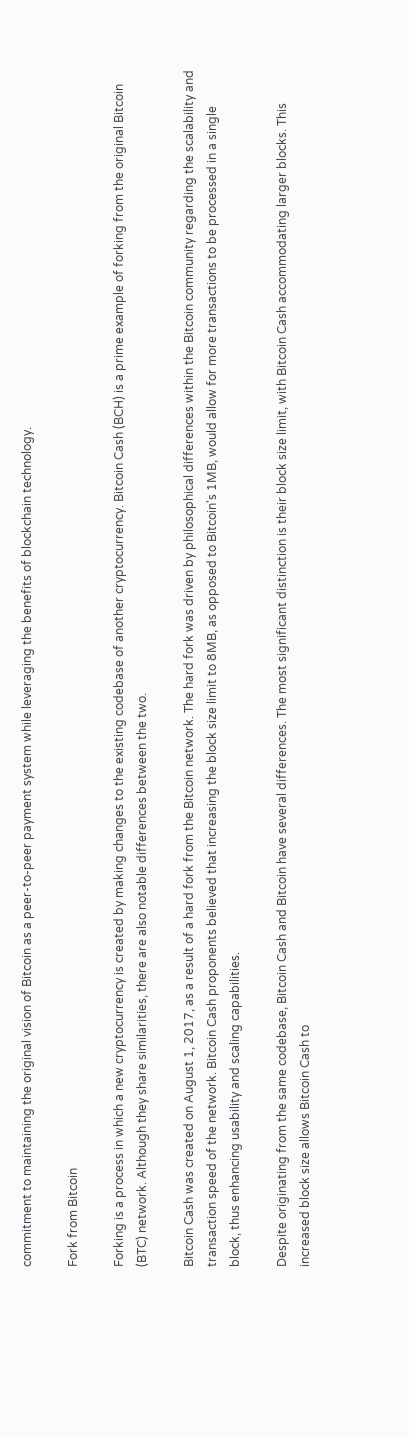commitment to maintaining the original vision of Bitcoin as a peer-to-peer payment system while leveraging the benefits of blockchain technology.

Fork from Bitcoin

Forking is a process in which a new cryptocurrency is created by making changes to the existing codebase of another cryptocurrency. Bitcoin Cash (BCH) is a prime example of forking from the original Bitcoin (BTC) network. Although they share similarities, there are also notable differences between the two.

Bitcoin Cash was created on August 1, 2017, as a result of a hard fork from the Bitcoin network. The hard fork was driven by philosophical differences within the Bitcoin community regarding the scalability and transaction speed of the network. Bitcoin Cash proponents believed that increasing the block size limit to 8MB, as opposed to Bitcoin's 1MB, would allow for more transactions to be processed in a single block, thus enhancing usability and scaling capabilities.

Despite originating from the same codebase, Bitcoin Cash and Bitcoin have several differences. The most significant distinction is their block size limit, with Bitcoin Cash accommodating larger blocks. This increased block size allows Bitcoin Cash to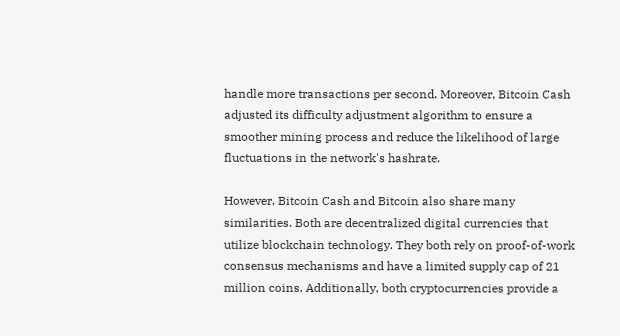handle more transactions per second. Moreover, Bitcoin Cash adjusted its difficulty adjustment algorithm to ensure a smoother mining process and reduce the likelihood of large fluctuations in the network's hashrate.

However, Bitcoin Cash and Bitcoin also share many similarities. Both are decentralized digital currencies that utilize blockchain technology. They both rely on proof-of-work consensus mechanisms and have a limited supply cap of 21 million coins. Additionally, both cryptocurrencies provide a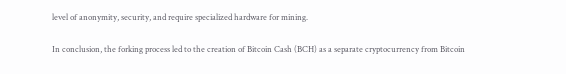level of anonymity, security, and require specialized hardware for mining.

In conclusion, the forking process led to the creation of Bitcoin Cash (BCH) as a separate cryptocurrency from Bitcoin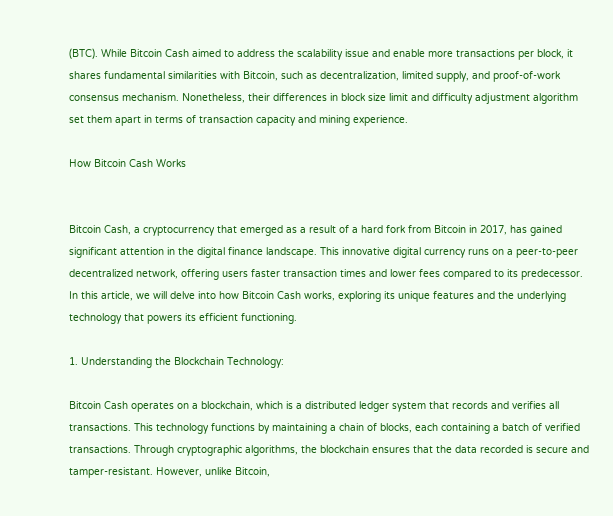(BTC). While Bitcoin Cash aimed to address the scalability issue and enable more transactions per block, it shares fundamental similarities with Bitcoin, such as decentralization, limited supply, and proof-of-work consensus mechanism. Nonetheless, their differences in block size limit and difficulty adjustment algorithm set them apart in terms of transaction capacity and mining experience.

How Bitcoin Cash Works


Bitcoin Cash, a cryptocurrency that emerged as a result of a hard fork from Bitcoin in 2017, has gained significant attention in the digital finance landscape. This innovative digital currency runs on a peer-to-peer decentralized network, offering users faster transaction times and lower fees compared to its predecessor. In this article, we will delve into how Bitcoin Cash works, exploring its unique features and the underlying technology that powers its efficient functioning.

1. Understanding the Blockchain Technology:

Bitcoin Cash operates on a blockchain, which is a distributed ledger system that records and verifies all transactions. This technology functions by maintaining a chain of blocks, each containing a batch of verified transactions. Through cryptographic algorithms, the blockchain ensures that the data recorded is secure and tamper-resistant. However, unlike Bitcoin,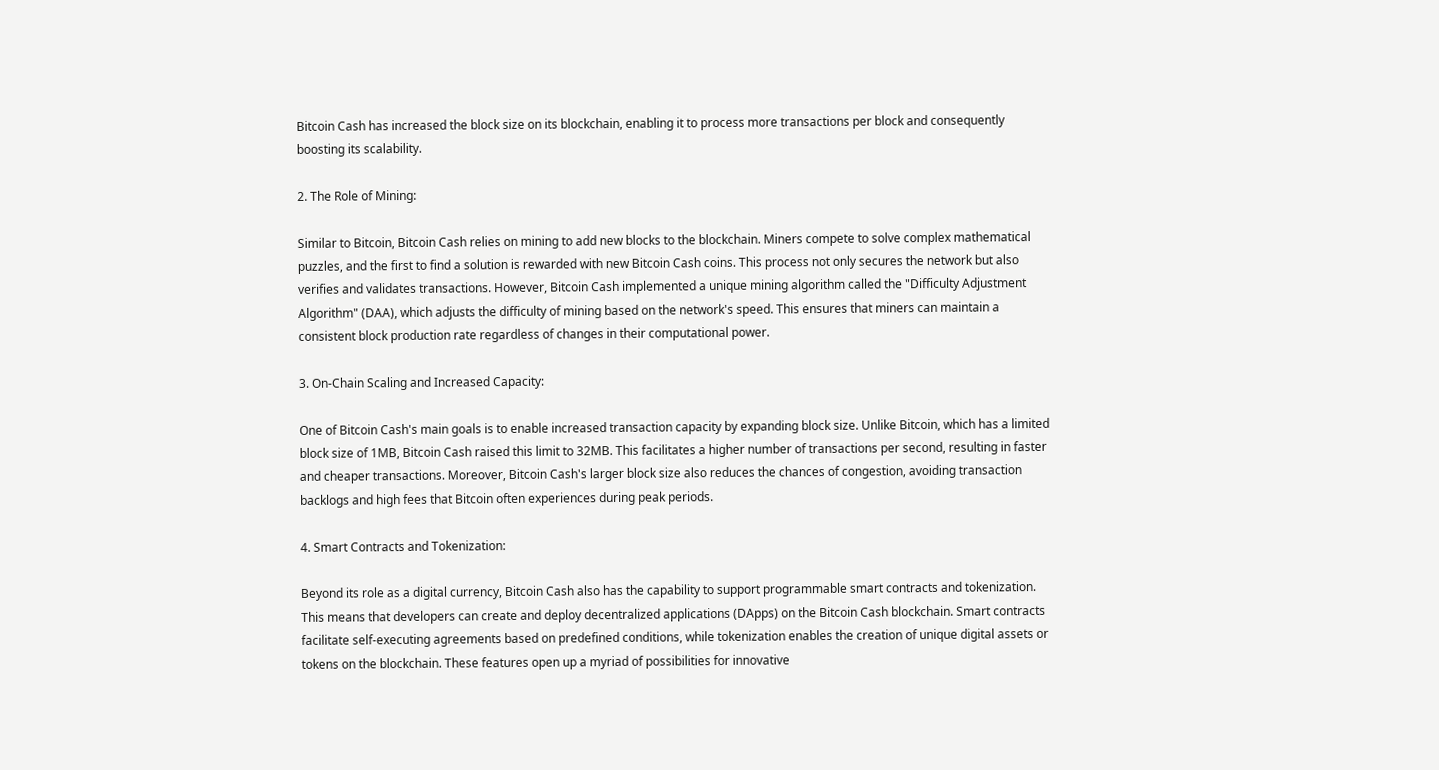Bitcoin Cash has increased the block size on its blockchain, enabling it to process more transactions per block and consequently boosting its scalability.

2. The Role of Mining:

Similar to Bitcoin, Bitcoin Cash relies on mining to add new blocks to the blockchain. Miners compete to solve complex mathematical puzzles, and the first to find a solution is rewarded with new Bitcoin Cash coins. This process not only secures the network but also verifies and validates transactions. However, Bitcoin Cash implemented a unique mining algorithm called the "Difficulty Adjustment Algorithm" (DAA), which adjusts the difficulty of mining based on the network's speed. This ensures that miners can maintain a consistent block production rate regardless of changes in their computational power.

3. On-Chain Scaling and Increased Capacity:

One of Bitcoin Cash's main goals is to enable increased transaction capacity by expanding block size. Unlike Bitcoin, which has a limited block size of 1MB, Bitcoin Cash raised this limit to 32MB. This facilitates a higher number of transactions per second, resulting in faster and cheaper transactions. Moreover, Bitcoin Cash's larger block size also reduces the chances of congestion, avoiding transaction backlogs and high fees that Bitcoin often experiences during peak periods.

4. Smart Contracts and Tokenization:

Beyond its role as a digital currency, Bitcoin Cash also has the capability to support programmable smart contracts and tokenization. This means that developers can create and deploy decentralized applications (DApps) on the Bitcoin Cash blockchain. Smart contracts facilitate self-executing agreements based on predefined conditions, while tokenization enables the creation of unique digital assets or tokens on the blockchain. These features open up a myriad of possibilities for innovative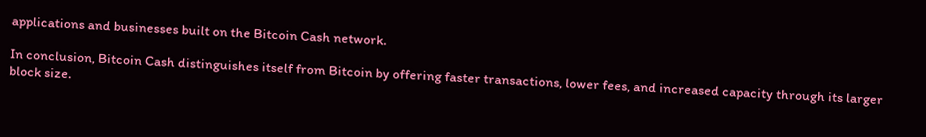applications and businesses built on the Bitcoin Cash network.

In conclusion, Bitcoin Cash distinguishes itself from Bitcoin by offering faster transactions, lower fees, and increased capacity through its larger block size.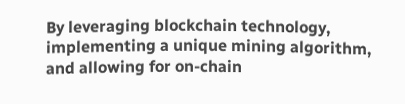By leveraging blockchain technology, implementing a unique mining algorithm, and allowing for on-chain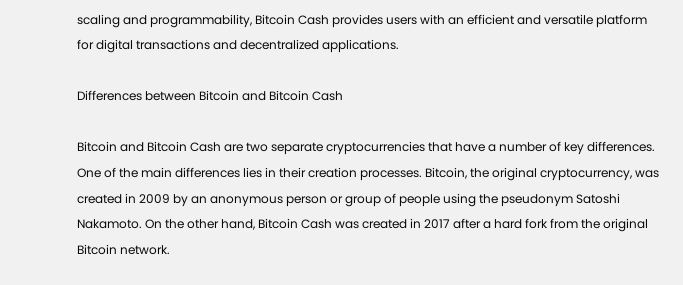scaling and programmability, Bitcoin Cash provides users with an efficient and versatile platform for digital transactions and decentralized applications.

Differences between Bitcoin and Bitcoin Cash

Bitcoin and Bitcoin Cash are two separate cryptocurrencies that have a number of key differences. One of the main differences lies in their creation processes. Bitcoin, the original cryptocurrency, was created in 2009 by an anonymous person or group of people using the pseudonym Satoshi Nakamoto. On the other hand, Bitcoin Cash was created in 2017 after a hard fork from the original Bitcoin network.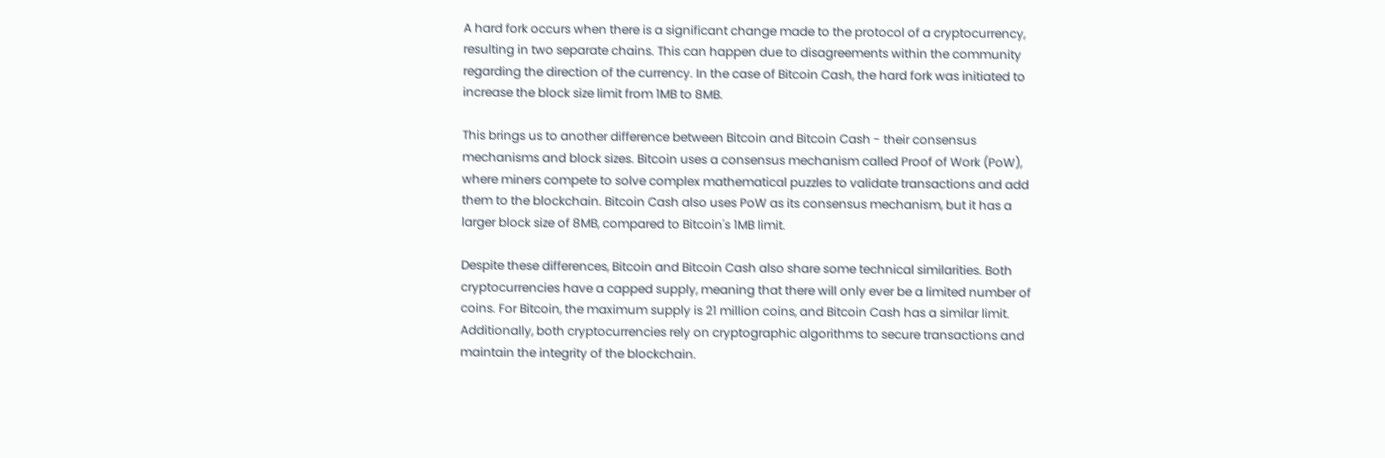A hard fork occurs when there is a significant change made to the protocol of a cryptocurrency, resulting in two separate chains. This can happen due to disagreements within the community regarding the direction of the currency. In the case of Bitcoin Cash, the hard fork was initiated to increase the block size limit from 1MB to 8MB.

This brings us to another difference between Bitcoin and Bitcoin Cash - their consensus mechanisms and block sizes. Bitcoin uses a consensus mechanism called Proof of Work (PoW), where miners compete to solve complex mathematical puzzles to validate transactions and add them to the blockchain. Bitcoin Cash also uses PoW as its consensus mechanism, but it has a larger block size of 8MB, compared to Bitcoin's 1MB limit.

Despite these differences, Bitcoin and Bitcoin Cash also share some technical similarities. Both cryptocurrencies have a capped supply, meaning that there will only ever be a limited number of coins. For Bitcoin, the maximum supply is 21 million coins, and Bitcoin Cash has a similar limit. Additionally, both cryptocurrencies rely on cryptographic algorithms to secure transactions and maintain the integrity of the blockchain.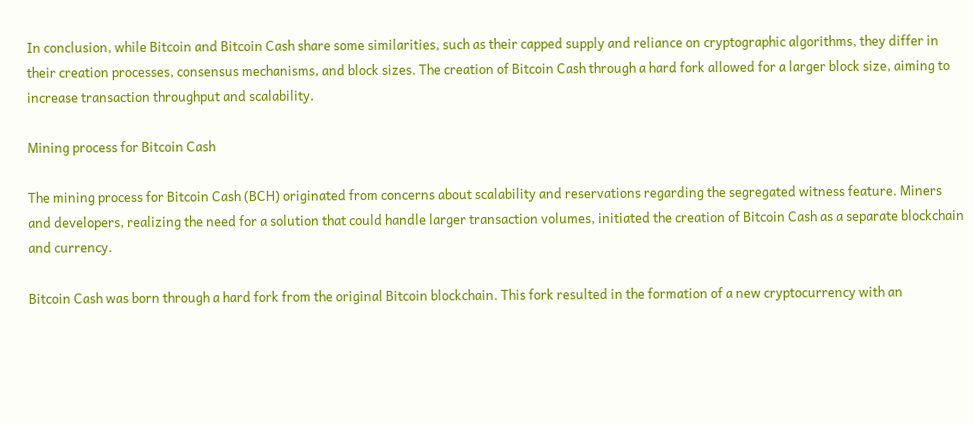In conclusion, while Bitcoin and Bitcoin Cash share some similarities, such as their capped supply and reliance on cryptographic algorithms, they differ in their creation processes, consensus mechanisms, and block sizes. The creation of Bitcoin Cash through a hard fork allowed for a larger block size, aiming to increase transaction throughput and scalability.

Mining process for Bitcoin Cash

The mining process for Bitcoin Cash (BCH) originated from concerns about scalability and reservations regarding the segregated witness feature. Miners and developers, realizing the need for a solution that could handle larger transaction volumes, initiated the creation of Bitcoin Cash as a separate blockchain and currency.

Bitcoin Cash was born through a hard fork from the original Bitcoin blockchain. This fork resulted in the formation of a new cryptocurrency with an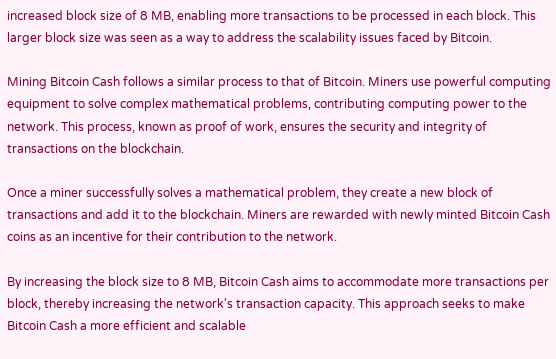increased block size of 8 MB, enabling more transactions to be processed in each block. This larger block size was seen as a way to address the scalability issues faced by Bitcoin.

Mining Bitcoin Cash follows a similar process to that of Bitcoin. Miners use powerful computing equipment to solve complex mathematical problems, contributing computing power to the network. This process, known as proof of work, ensures the security and integrity of transactions on the blockchain.

Once a miner successfully solves a mathematical problem, they create a new block of transactions and add it to the blockchain. Miners are rewarded with newly minted Bitcoin Cash coins as an incentive for their contribution to the network.

By increasing the block size to 8 MB, Bitcoin Cash aims to accommodate more transactions per block, thereby increasing the network's transaction capacity. This approach seeks to make Bitcoin Cash a more efficient and scalable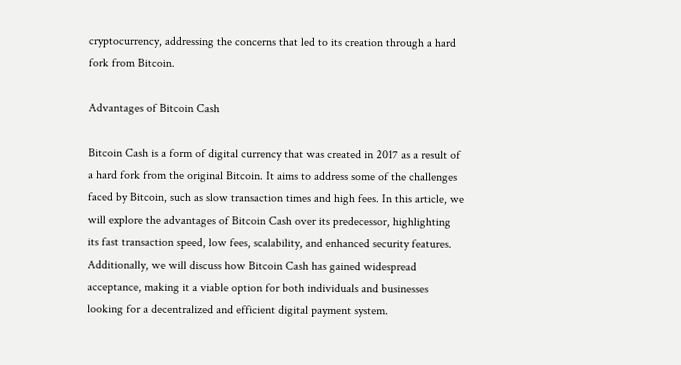cryptocurrency, addressing the concerns that led to its creation through a hard fork from Bitcoin.

Advantages of Bitcoin Cash

Bitcoin Cash is a form of digital currency that was created in 2017 as a result of a hard fork from the original Bitcoin. It aims to address some of the challenges faced by Bitcoin, such as slow transaction times and high fees. In this article, we will explore the advantages of Bitcoin Cash over its predecessor, highlighting its fast transaction speed, low fees, scalability, and enhanced security features. Additionally, we will discuss how Bitcoin Cash has gained widespread acceptance, making it a viable option for both individuals and businesses looking for a decentralized and efficient digital payment system.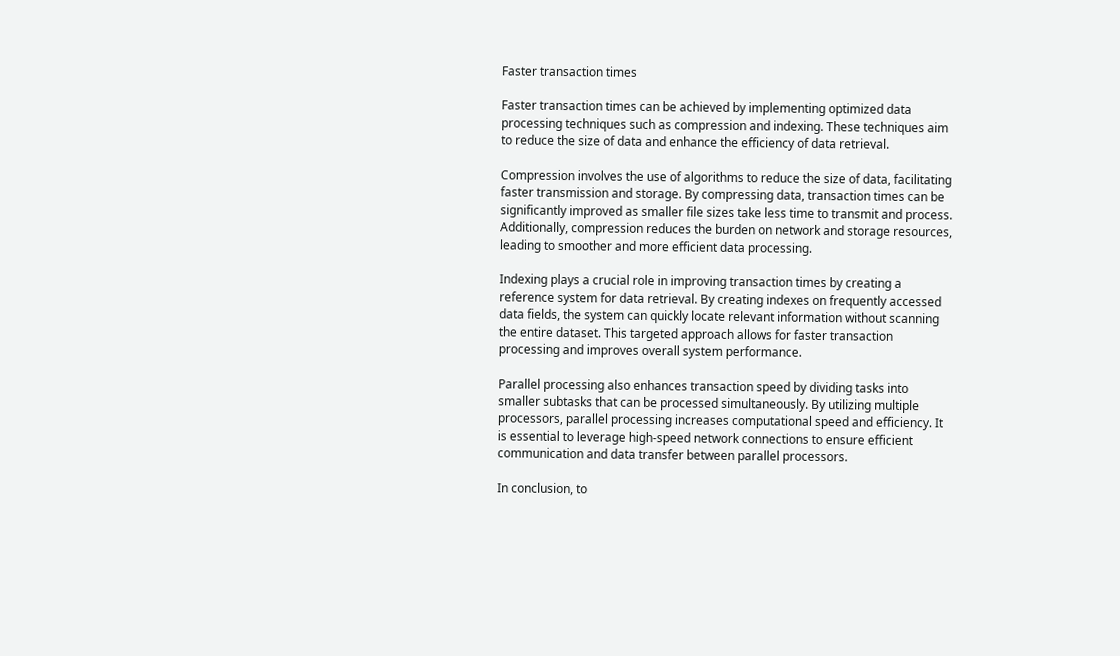Faster transaction times

Faster transaction times can be achieved by implementing optimized data processing techniques such as compression and indexing. These techniques aim to reduce the size of data and enhance the efficiency of data retrieval.

Compression involves the use of algorithms to reduce the size of data, facilitating faster transmission and storage. By compressing data, transaction times can be significantly improved as smaller file sizes take less time to transmit and process. Additionally, compression reduces the burden on network and storage resources, leading to smoother and more efficient data processing.

Indexing plays a crucial role in improving transaction times by creating a reference system for data retrieval. By creating indexes on frequently accessed data fields, the system can quickly locate relevant information without scanning the entire dataset. This targeted approach allows for faster transaction processing and improves overall system performance.

Parallel processing also enhances transaction speed by dividing tasks into smaller subtasks that can be processed simultaneously. By utilizing multiple processors, parallel processing increases computational speed and efficiency. It is essential to leverage high-speed network connections to ensure efficient communication and data transfer between parallel processors.

In conclusion, to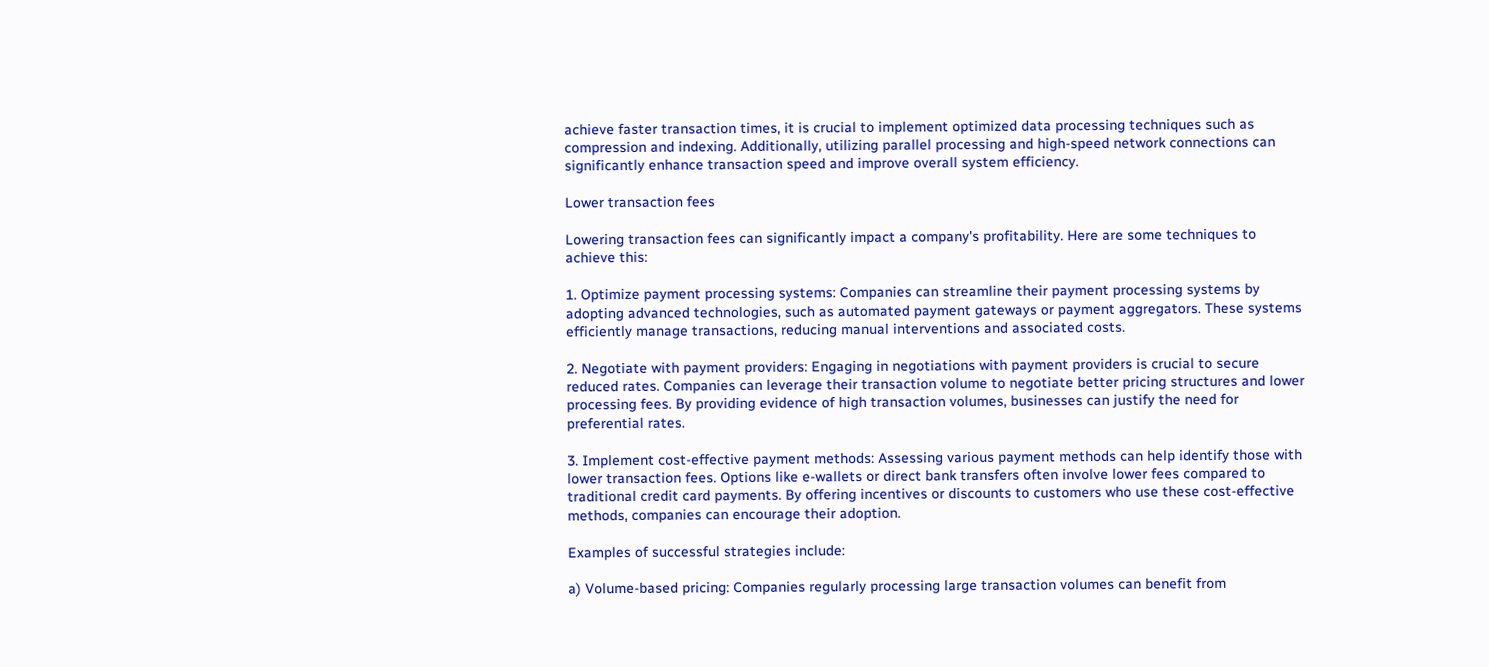achieve faster transaction times, it is crucial to implement optimized data processing techniques such as compression and indexing. Additionally, utilizing parallel processing and high-speed network connections can significantly enhance transaction speed and improve overall system efficiency.

Lower transaction fees

Lowering transaction fees can significantly impact a company's profitability. Here are some techniques to achieve this:

1. Optimize payment processing systems: Companies can streamline their payment processing systems by adopting advanced technologies, such as automated payment gateways or payment aggregators. These systems efficiently manage transactions, reducing manual interventions and associated costs.

2. Negotiate with payment providers: Engaging in negotiations with payment providers is crucial to secure reduced rates. Companies can leverage their transaction volume to negotiate better pricing structures and lower processing fees. By providing evidence of high transaction volumes, businesses can justify the need for preferential rates.

3. Implement cost-effective payment methods: Assessing various payment methods can help identify those with lower transaction fees. Options like e-wallets or direct bank transfers often involve lower fees compared to traditional credit card payments. By offering incentives or discounts to customers who use these cost-effective methods, companies can encourage their adoption.

Examples of successful strategies include:

a) Volume-based pricing: Companies regularly processing large transaction volumes can benefit from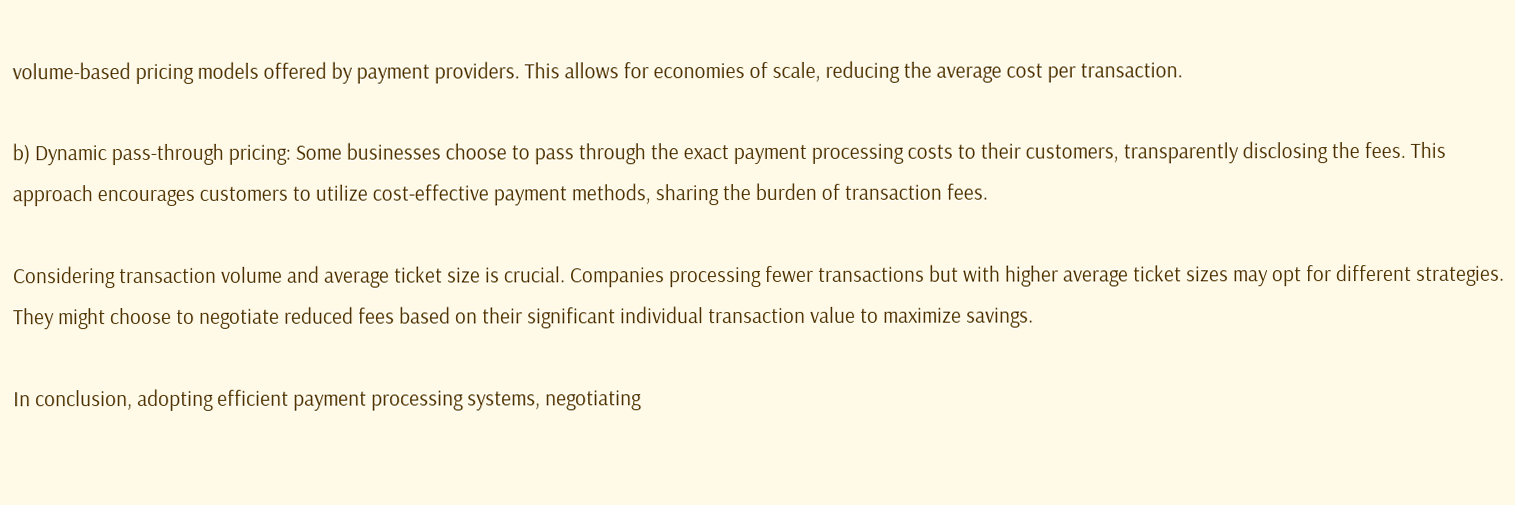volume-based pricing models offered by payment providers. This allows for economies of scale, reducing the average cost per transaction.

b) Dynamic pass-through pricing: Some businesses choose to pass through the exact payment processing costs to their customers, transparently disclosing the fees. This approach encourages customers to utilize cost-effective payment methods, sharing the burden of transaction fees.

Considering transaction volume and average ticket size is crucial. Companies processing fewer transactions but with higher average ticket sizes may opt for different strategies. They might choose to negotiate reduced fees based on their significant individual transaction value to maximize savings.

In conclusion, adopting efficient payment processing systems, negotiating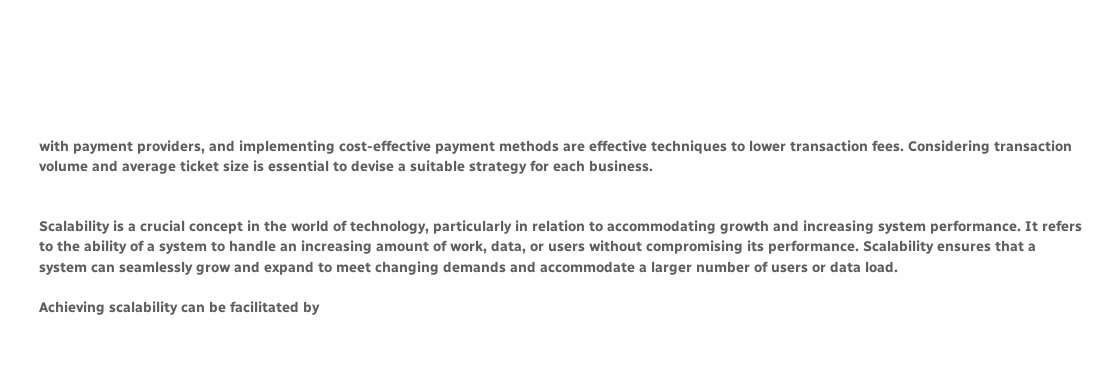with payment providers, and implementing cost-effective payment methods are effective techniques to lower transaction fees. Considering transaction volume and average ticket size is essential to devise a suitable strategy for each business.


Scalability is a crucial concept in the world of technology, particularly in relation to accommodating growth and increasing system performance. It refers to the ability of a system to handle an increasing amount of work, data, or users without compromising its performance. Scalability ensures that a system can seamlessly grow and expand to meet changing demands and accommodate a larger number of users or data load.

Achieving scalability can be facilitated by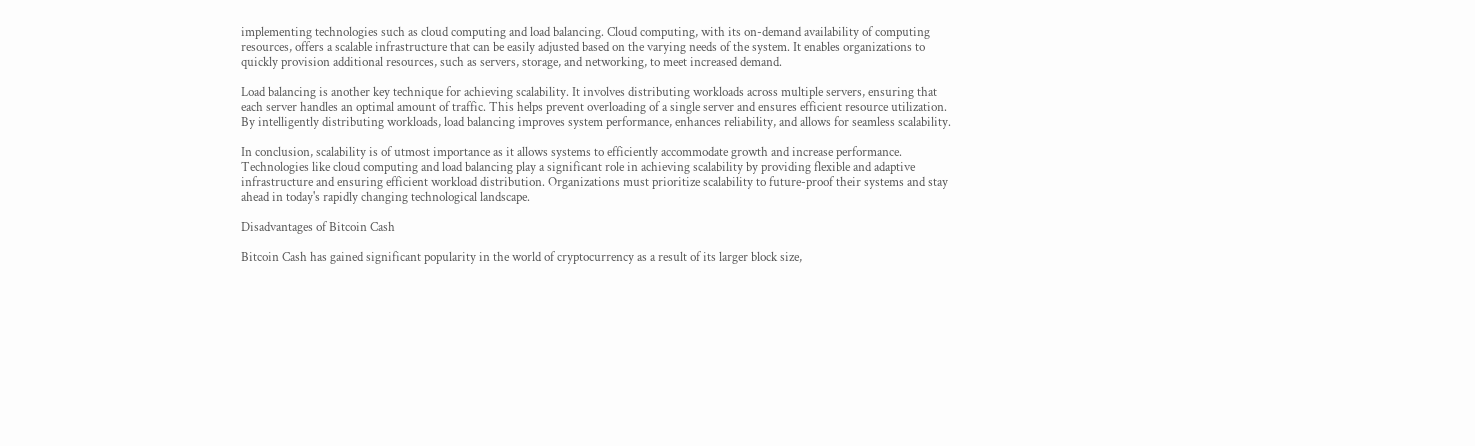implementing technologies such as cloud computing and load balancing. Cloud computing, with its on-demand availability of computing resources, offers a scalable infrastructure that can be easily adjusted based on the varying needs of the system. It enables organizations to quickly provision additional resources, such as servers, storage, and networking, to meet increased demand.

Load balancing is another key technique for achieving scalability. It involves distributing workloads across multiple servers, ensuring that each server handles an optimal amount of traffic. This helps prevent overloading of a single server and ensures efficient resource utilization. By intelligently distributing workloads, load balancing improves system performance, enhances reliability, and allows for seamless scalability.

In conclusion, scalability is of utmost importance as it allows systems to efficiently accommodate growth and increase performance. Technologies like cloud computing and load balancing play a significant role in achieving scalability by providing flexible and adaptive infrastructure and ensuring efficient workload distribution. Organizations must prioritize scalability to future-proof their systems and stay ahead in today's rapidly changing technological landscape.

Disadvantages of Bitcoin Cash

Bitcoin Cash has gained significant popularity in the world of cryptocurrency as a result of its larger block size,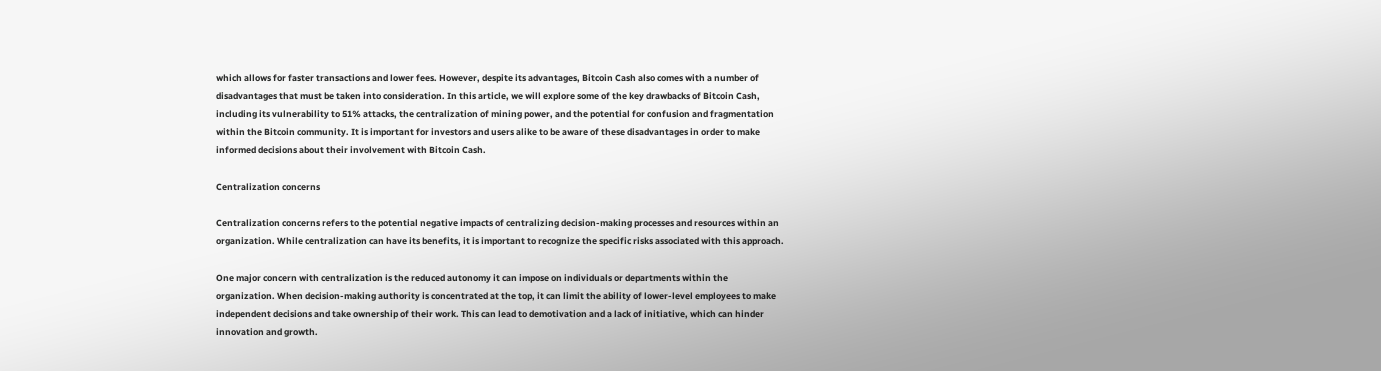which allows for faster transactions and lower fees. However, despite its advantages, Bitcoin Cash also comes with a number of disadvantages that must be taken into consideration. In this article, we will explore some of the key drawbacks of Bitcoin Cash, including its vulnerability to 51% attacks, the centralization of mining power, and the potential for confusion and fragmentation within the Bitcoin community. It is important for investors and users alike to be aware of these disadvantages in order to make informed decisions about their involvement with Bitcoin Cash.

Centralization concerns

Centralization concerns refers to the potential negative impacts of centralizing decision-making processes and resources within an organization. While centralization can have its benefits, it is important to recognize the specific risks associated with this approach.

One major concern with centralization is the reduced autonomy it can impose on individuals or departments within the organization. When decision-making authority is concentrated at the top, it can limit the ability of lower-level employees to make independent decisions and take ownership of their work. This can lead to demotivation and a lack of initiative, which can hinder innovation and growth.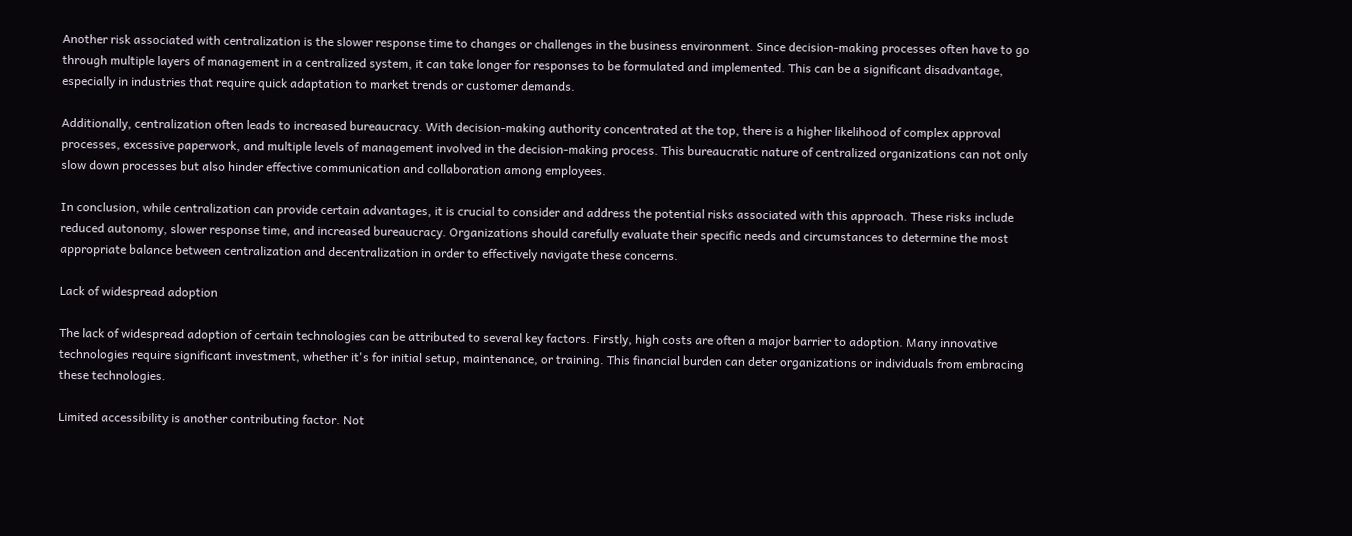Another risk associated with centralization is the slower response time to changes or challenges in the business environment. Since decision-making processes often have to go through multiple layers of management in a centralized system, it can take longer for responses to be formulated and implemented. This can be a significant disadvantage, especially in industries that require quick adaptation to market trends or customer demands.

Additionally, centralization often leads to increased bureaucracy. With decision-making authority concentrated at the top, there is a higher likelihood of complex approval processes, excessive paperwork, and multiple levels of management involved in the decision-making process. This bureaucratic nature of centralized organizations can not only slow down processes but also hinder effective communication and collaboration among employees.

In conclusion, while centralization can provide certain advantages, it is crucial to consider and address the potential risks associated with this approach. These risks include reduced autonomy, slower response time, and increased bureaucracy. Organizations should carefully evaluate their specific needs and circumstances to determine the most appropriate balance between centralization and decentralization in order to effectively navigate these concerns.

Lack of widespread adoption

The lack of widespread adoption of certain technologies can be attributed to several key factors. Firstly, high costs are often a major barrier to adoption. Many innovative technologies require significant investment, whether it's for initial setup, maintenance, or training. This financial burden can deter organizations or individuals from embracing these technologies.

Limited accessibility is another contributing factor. Not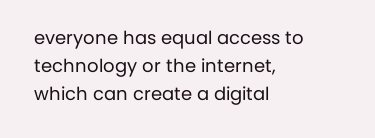everyone has equal access to technology or the internet, which can create a digital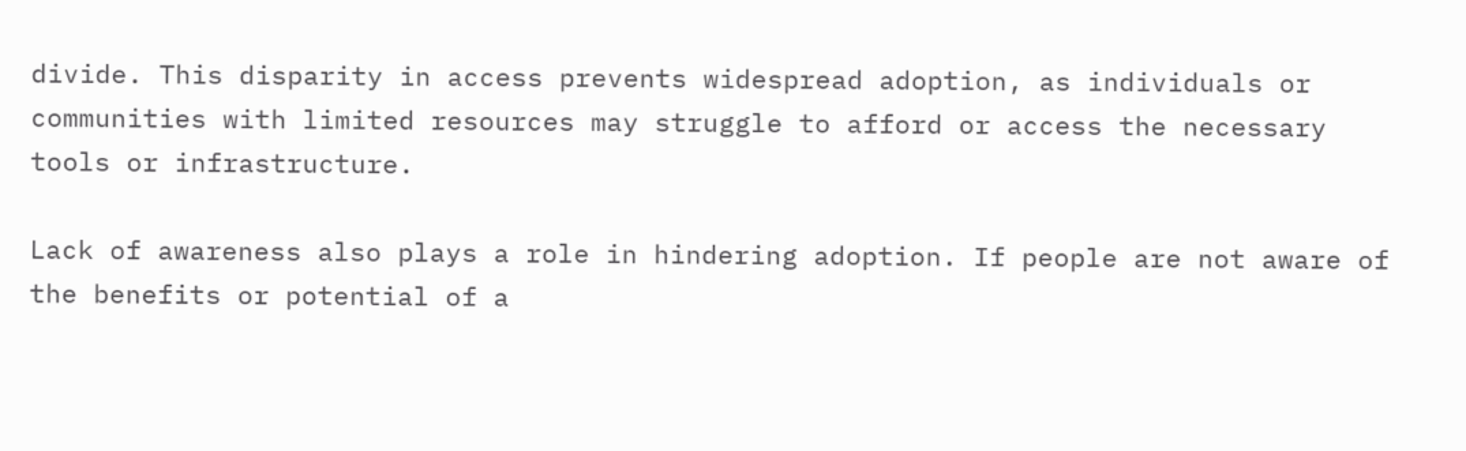divide. This disparity in access prevents widespread adoption, as individuals or communities with limited resources may struggle to afford or access the necessary tools or infrastructure.

Lack of awareness also plays a role in hindering adoption. If people are not aware of the benefits or potential of a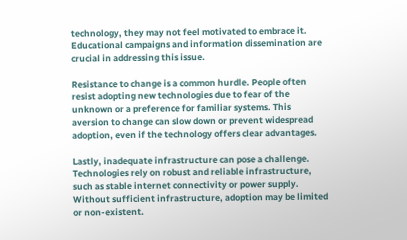technology, they may not feel motivated to embrace it. Educational campaigns and information dissemination are crucial in addressing this issue.

Resistance to change is a common hurdle. People often resist adopting new technologies due to fear of the unknown or a preference for familiar systems. This aversion to change can slow down or prevent widespread adoption, even if the technology offers clear advantages.

Lastly, inadequate infrastructure can pose a challenge. Technologies rely on robust and reliable infrastructure, such as stable internet connectivity or power supply. Without sufficient infrastructure, adoption may be limited or non-existent.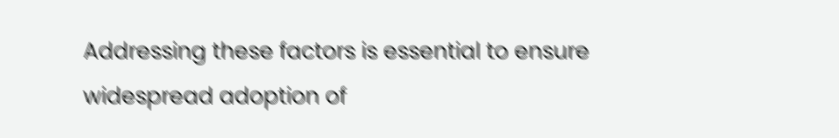Addressing these factors is essential to ensure widespread adoption of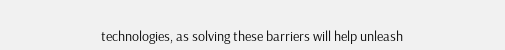technologies, as solving these barriers will help unleash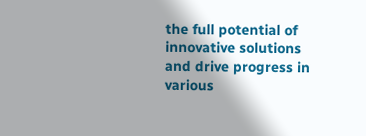the full potential of innovative solutions and drive progress in various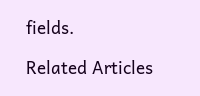fields.

Related Articles